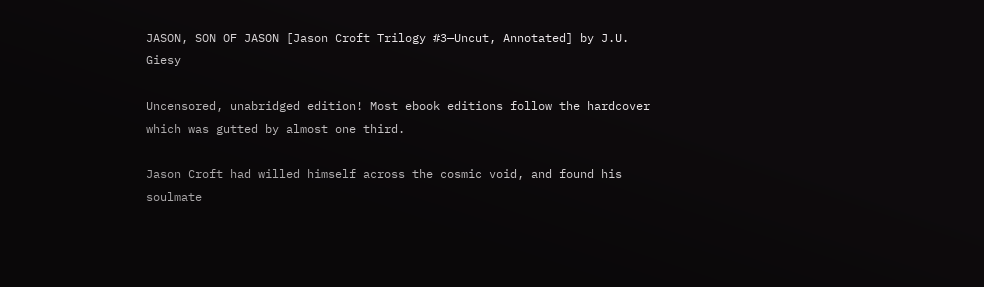JASON, SON OF JASON [Jason Croft Trilogy #3—Uncut, Annotated] by J.U. Giesy

Uncensored, unabridged edition! Most ebook editions follow the hardcover which was gutted by almost one third.

Jason Croft had willed himself across the cosmic void, and found his soulmate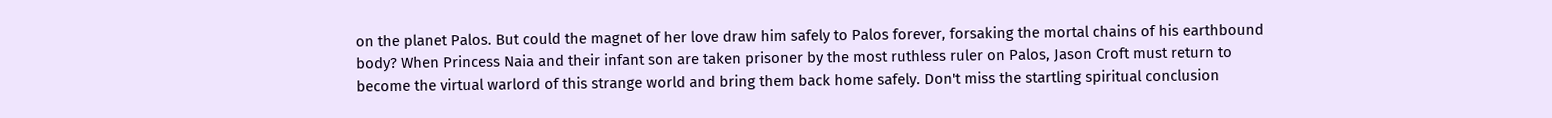on the planet Palos. But could the magnet of her love draw him safely to Palos forever, forsaking the mortal chains of his earthbound body? When Princess Naia and their infant son are taken prisoner by the most ruthless ruler on Palos, Jason Croft must return to become the virtual warlord of this strange world and bring them back home safely. Don't miss the startling spiritual conclusion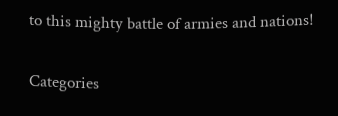to this mighty battle of armies and nations!

Categories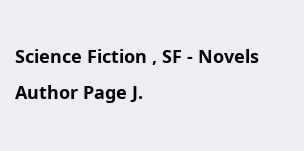Science Fiction , SF - Novels
Author Page J.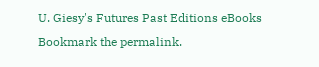U. Giesy's Futures Past Editions eBooks
Bookmark the permalink.